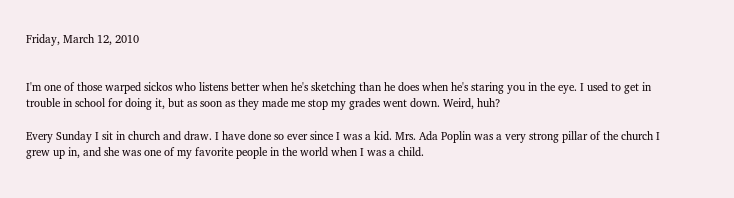Friday, March 12, 2010


I'm one of those warped sickos who listens better when he's sketching than he does when he's staring you in the eye. I used to get in trouble in school for doing it, but as soon as they made me stop my grades went down. Weird, huh?

Every Sunday I sit in church and draw. I have done so ever since I was a kid. Mrs. Ada Poplin was a very strong pillar of the church I grew up in, and she was one of my favorite people in the world when I was a child.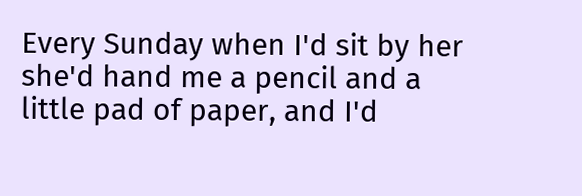Every Sunday when I'd sit by her she'd hand me a pencil and a little pad of paper, and I'd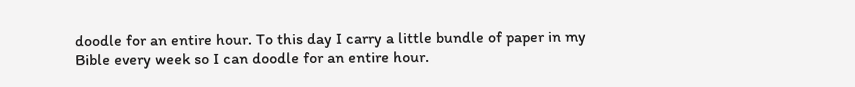doodle for an entire hour. To this day I carry a little bundle of paper in my Bible every week so I can doodle for an entire hour.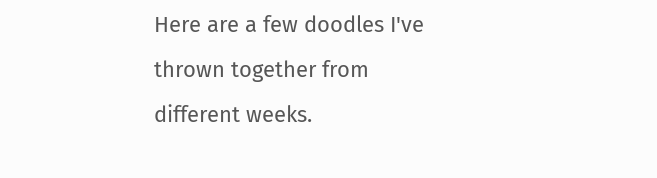Here are a few doodles I've thrown together from different weeks.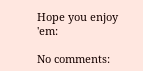Hope you enjoy 'em:

No comments: